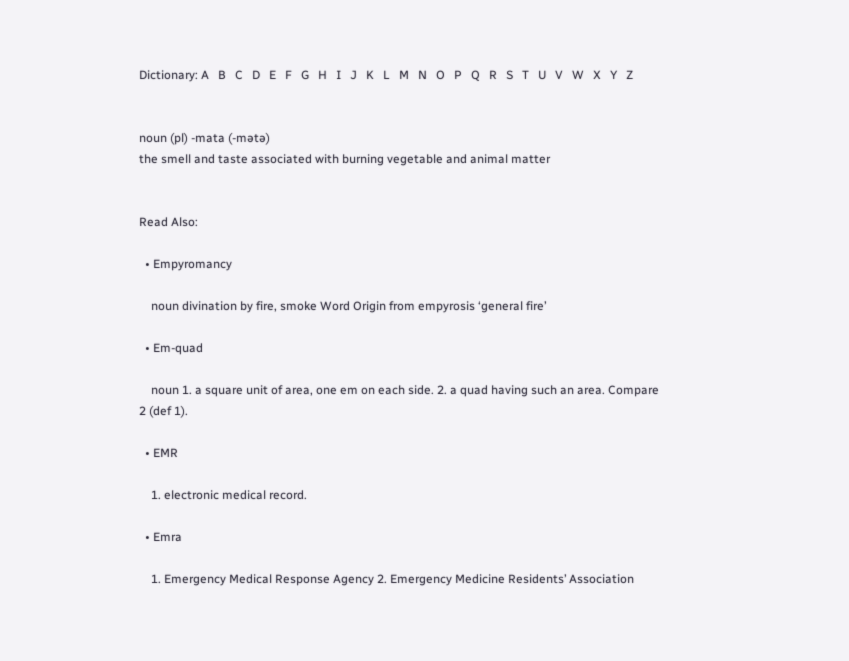Dictionary: A   B   C   D   E   F   G   H   I   J   K   L   M   N   O   P   Q   R   S   T   U   V   W   X   Y   Z


noun (pl) -mata (-mətə)
the smell and taste associated with burning vegetable and animal matter


Read Also:

  • Empyromancy

    noun divination by fire, smoke Word Origin from empyrosis ‘general fire’

  • Em-quad

    noun 1. a square unit of area, one em on each side. 2. a quad having such an area. Compare 2 (def 1).

  • EMR

    1. electronic medical record.

  • Emra

    1. Emergency Medical Response Agency 2. Emergency Medicine Residents’ Association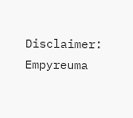Disclaimer: Empyreuma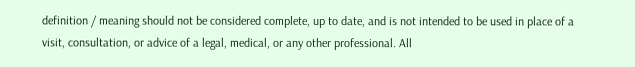definition / meaning should not be considered complete, up to date, and is not intended to be used in place of a visit, consultation, or advice of a legal, medical, or any other professional. All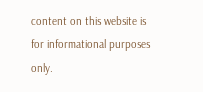content on this website is for informational purposes only.